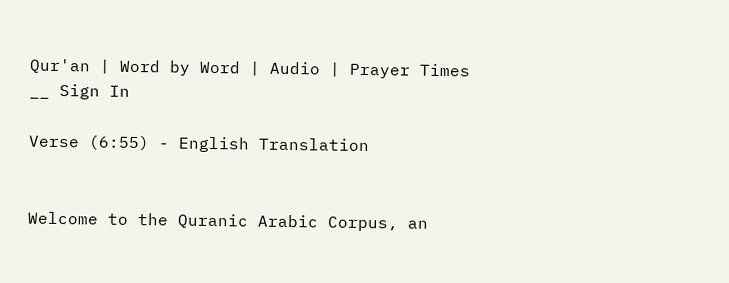Qur'an | Word by Word | Audio | Prayer Times
__ Sign In

Verse (6:55) - English Translation


Welcome to the Quranic Arabic Corpus, an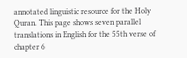annotated linguistic resource for the Holy Quran. This page shows seven parallel translations in English for the 55th verse of chapter 6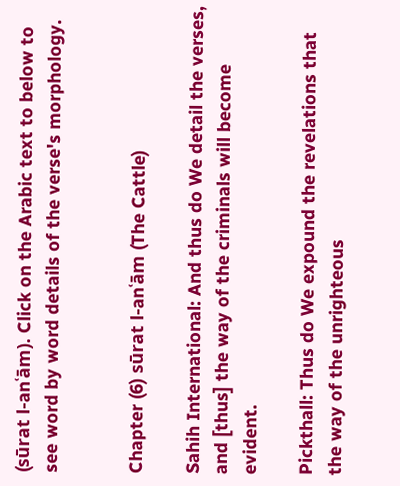(sūrat l-anʿām). Click on the Arabic text to below to see word by word details of the verse's morphology.


Chapter (6) sūrat l-anʿām (The Cattle)

Sahih International: And thus do We detail the verses, and [thus] the way of the criminals will become evident.

Pickthall: Thus do We expound the revelations that the way of the unrighteous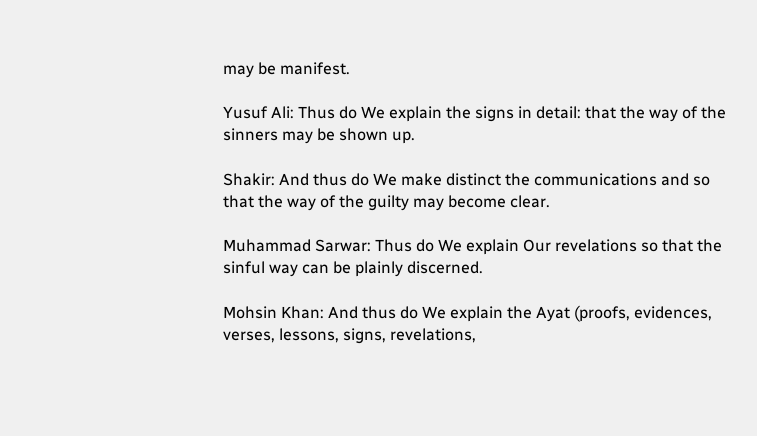may be manifest.

Yusuf Ali: Thus do We explain the signs in detail: that the way of the sinners may be shown up.

Shakir: And thus do We make distinct the communications and so that the way of the guilty may become clear.

Muhammad Sarwar: Thus do We explain Our revelations so that the sinful way can be plainly discerned.

Mohsin Khan: And thus do We explain the Ayat (proofs, evidences, verses, lessons, signs, revelations,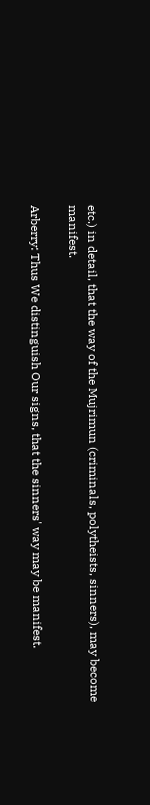etc.) in detail, that the way of the Mujrimun (criminals, polytheists, sinners), may become manifest.

Arberry: Thus We distinguish Our signs, that the sinners' way may be manifest.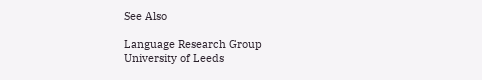See Also

Language Research Group
University of Leeds